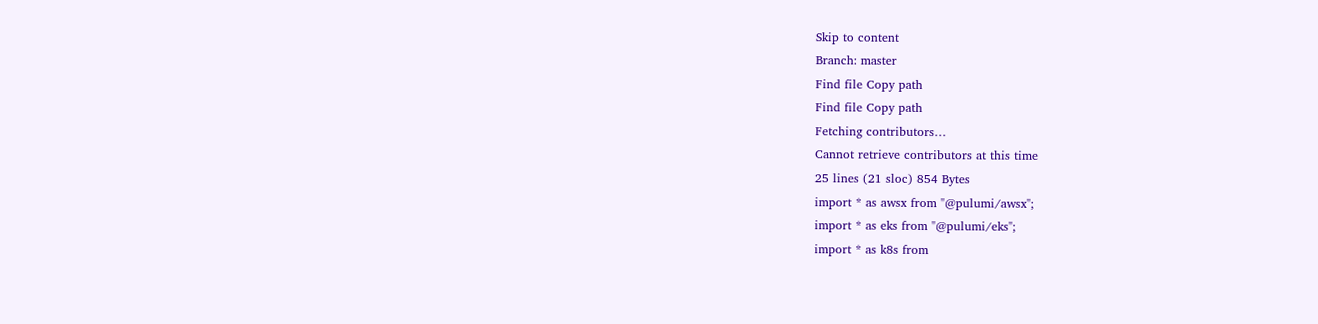Skip to content
Branch: master
Find file Copy path
Find file Copy path
Fetching contributors…
Cannot retrieve contributors at this time
25 lines (21 sloc) 854 Bytes
import * as awsx from "@pulumi/awsx";
import * as eks from "@pulumi/eks";
import * as k8s from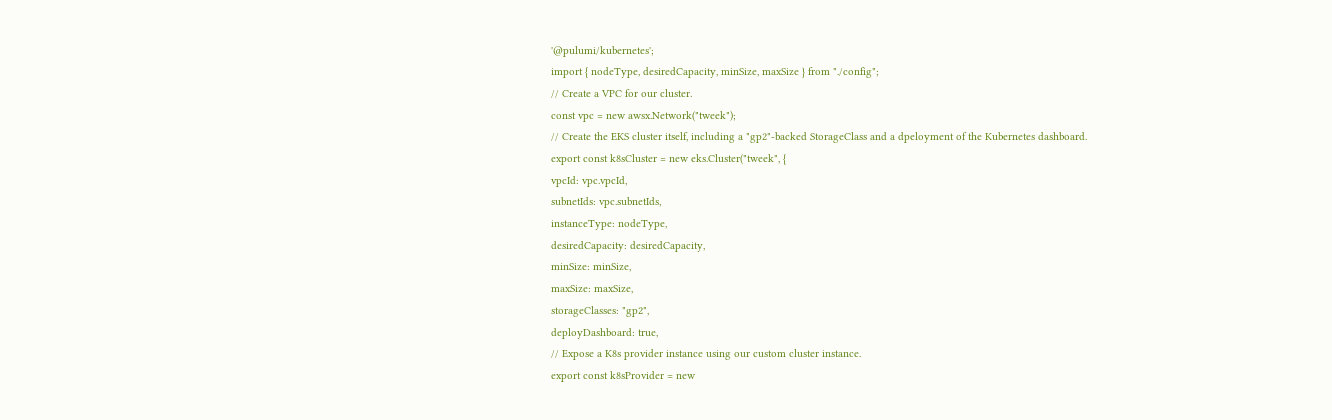'@pulumi/kubernetes';
import { nodeType, desiredCapacity, minSize, maxSize } from "./config";
// Create a VPC for our cluster.
const vpc = new awsx.Network("tweek");
// Create the EKS cluster itself, including a "gp2"-backed StorageClass and a dpeloyment of the Kubernetes dashboard.
export const k8sCluster = new eks.Cluster("tweek", {
vpcId: vpc.vpcId,
subnetIds: vpc.subnetIds,
instanceType: nodeType,
desiredCapacity: desiredCapacity,
minSize: minSize,
maxSize: maxSize,
storageClasses: "gp2",
deployDashboard: true,
// Expose a K8s provider instance using our custom cluster instance.
export const k8sProvider = new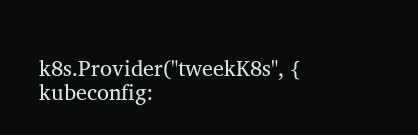k8s.Provider("tweekK8s", {
kubeconfig: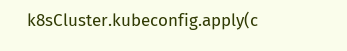k8sCluster.kubeconfig.apply(c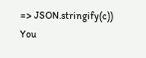=> JSON.stringify(c))
You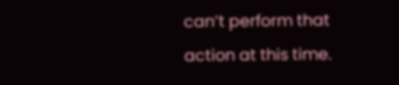can’t perform that action at this time.